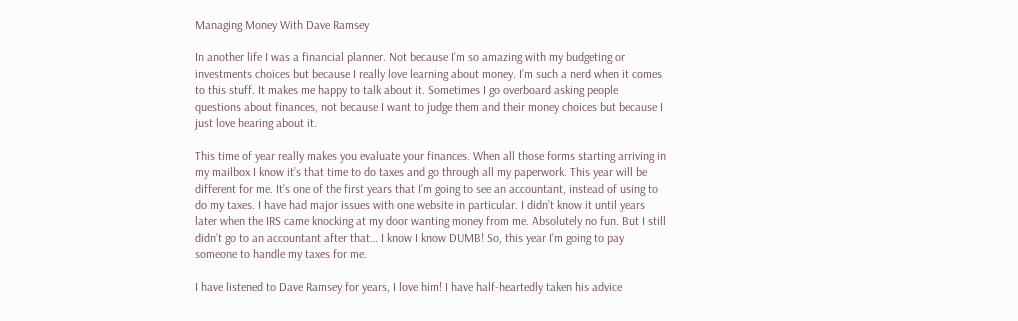Managing Money With Dave Ramsey

In another life I was a financial planner. Not because I’m so amazing with my budgeting or investments choices but because I really love learning about money. I’m such a nerd when it comes to this stuff. It makes me happy to talk about it. Sometimes I go overboard asking people questions about finances, not because I want to judge them and their money choices but because I just love hearing about it.

This time of year really makes you evaluate your finances. When all those forms starting arriving in my mailbox I know it’s that time to do taxes and go through all my paperwork. This year will be different for me. It’s one of the first years that I’m going to see an accountant, instead of using to do my taxes. I have had major issues with one website in particular. I didn’t know it until years later when the IRS came knocking at my door wanting money from me. Absolutely no fun. But I still didn’t go to an accountant after that… I know I know DUMB! So, this year I’m going to pay someone to handle my taxes for me.

I have listened to Dave Ramsey for years, I love him! I have half-heartedly taken his advice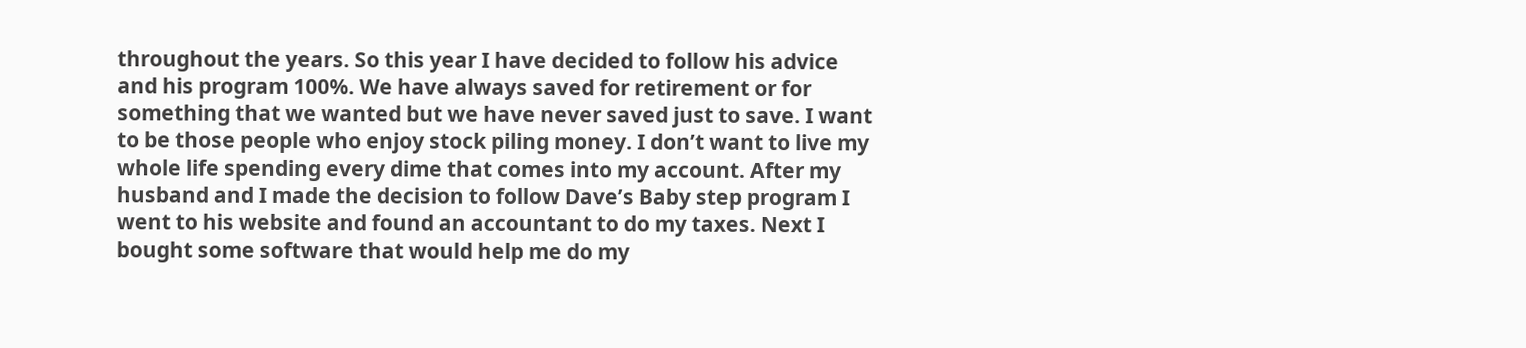throughout the years. So this year I have decided to follow his advice and his program 100%. We have always saved for retirement or for something that we wanted but we have never saved just to save. I want to be those people who enjoy stock piling money. I don’t want to live my whole life spending every dime that comes into my account. After my husband and I made the decision to follow Dave’s Baby step program I went to his website and found an accountant to do my taxes. Next I bought some software that would help me do my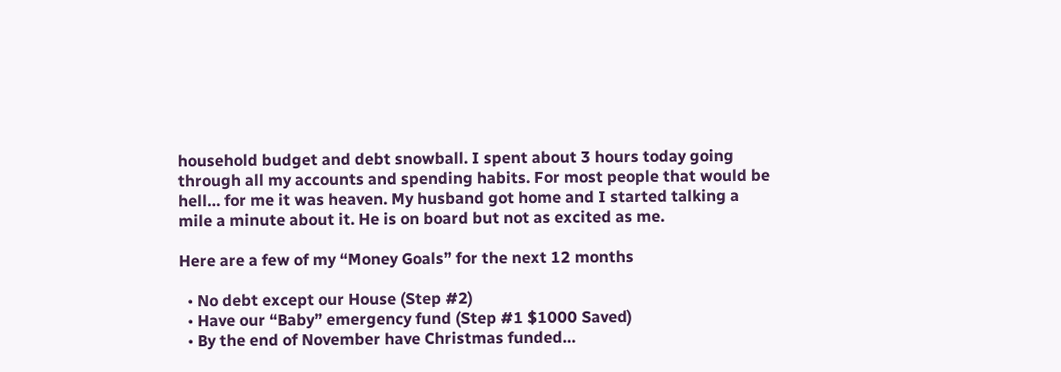household budget and debt snowball. I spent about 3 hours today going through all my accounts and spending habits. For most people that would be hell… for me it was heaven. My husband got home and I started talking a mile a minute about it. He is on board but not as excited as me.

Here are a few of my “Money Goals” for the next 12 months

  • No debt except our House (Step #2)
  • Have our “Baby” emergency fund (Step #1 $1000 Saved)
  • By the end of November have Christmas funded…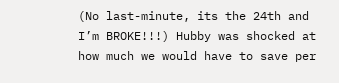(No last-minute, its the 24th and I’m BROKE!!!) Hubby was shocked at how much we would have to save per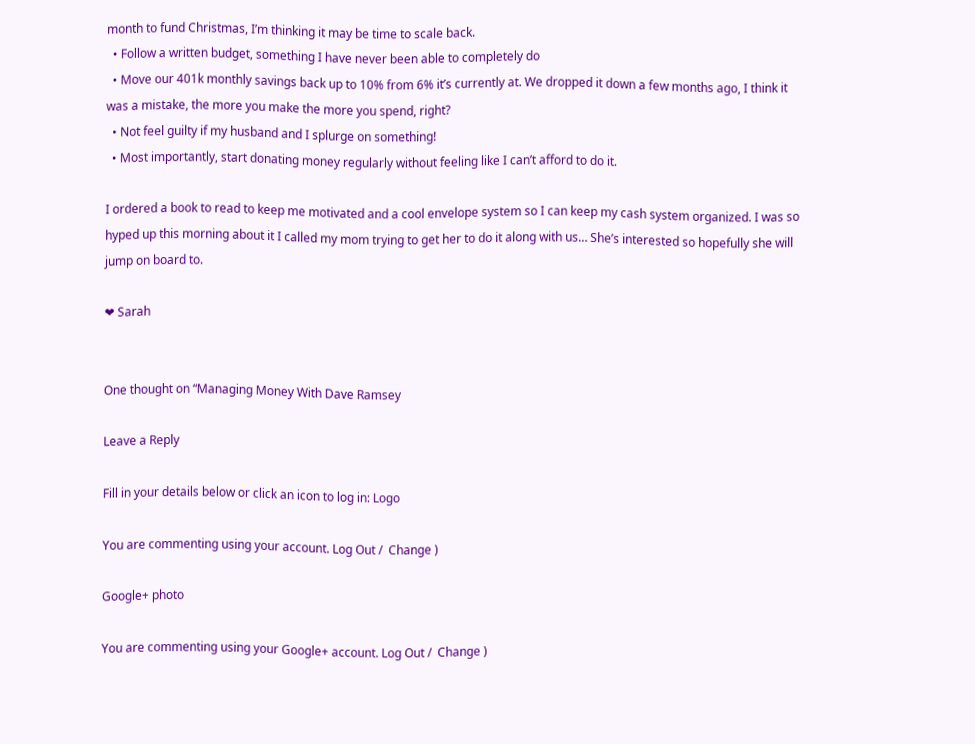month to fund Christmas, I’m thinking it may be time to scale back.
  • Follow a written budget, something I have never been able to completely do
  • Move our 401k monthly savings back up to 10% from 6% it’s currently at. We dropped it down a few months ago, I think it was a mistake, the more you make the more you spend, right?
  • Not feel guilty if my husband and I splurge on something!
  • Most importantly, start donating money regularly without feeling like I can’t afford to do it.

I ordered a book to read to keep me motivated and a cool envelope system so I can keep my cash system organized. I was so hyped up this morning about it I called my mom trying to get her to do it along with us… She’s interested so hopefully she will jump on board to.

❤ Sarah


One thought on “Managing Money With Dave Ramsey

Leave a Reply

Fill in your details below or click an icon to log in: Logo

You are commenting using your account. Log Out /  Change )

Google+ photo

You are commenting using your Google+ account. Log Out /  Change )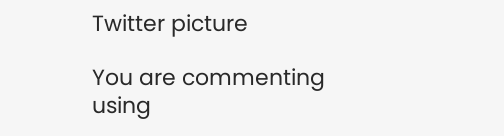Twitter picture

You are commenting using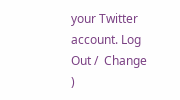your Twitter account. Log Out /  Change )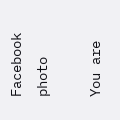Facebook photo

You are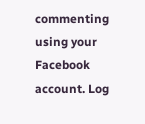commenting using your Facebook account. Log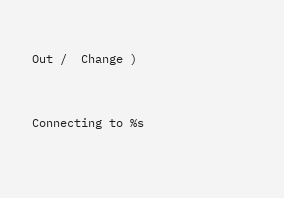Out /  Change )


Connecting to %s